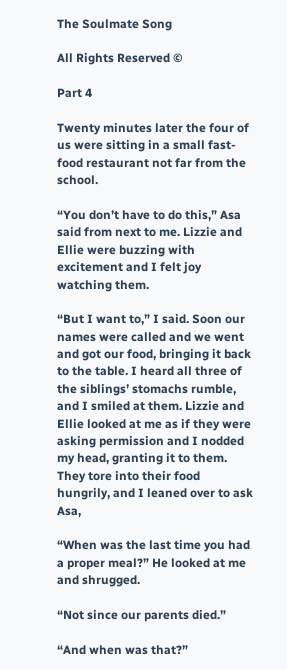The Soulmate Song

All Rights Reserved ©

Part 4

Twenty minutes later the four of us were sitting in a small fast-food restaurant not far from the school.

“You don’t have to do this,” Asa said from next to me. Lizzie and Ellie were buzzing with excitement and I felt joy watching them.

“But I want to,” I said. Soon our names were called and we went and got our food, bringing it back to the table. I heard all three of the siblings’ stomachs rumble, and I smiled at them. Lizzie and Ellie looked at me as if they were asking permission and I nodded my head, granting it to them. They tore into their food hungrily, and I leaned over to ask Asa,

“When was the last time you had a proper meal?” He looked at me and shrugged.

“Not since our parents died.”

“And when was that?”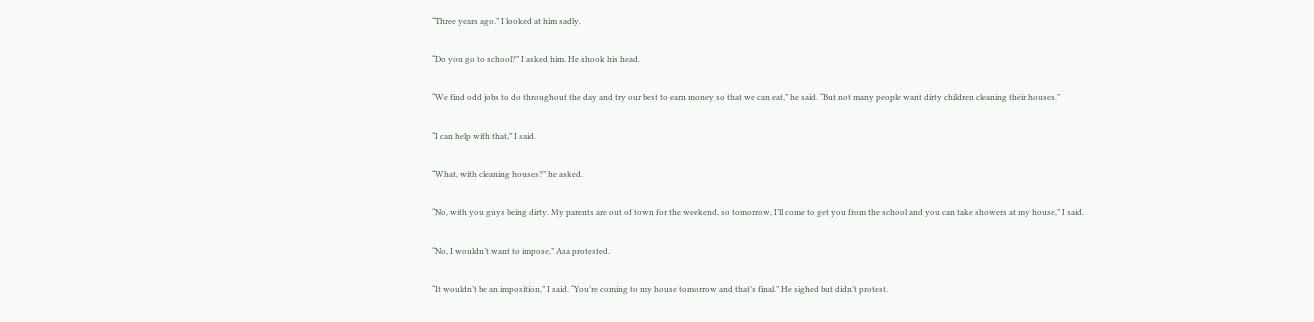“Three years ago.” I looked at him sadly.

“Do you go to school?” I asked him. He shook his head.

“We find odd jobs to do throughout the day and try our best to earn money so that we can eat,” he said. “But not many people want dirty children cleaning their houses.”

“I can help with that,” I said.

“What, with cleaning houses?” he asked.

“No, with you guys being dirty. My parents are out of town for the weekend, so tomorrow, I’ll come to get you from the school and you can take showers at my house,” I said.

“No, I wouldn’t want to impose,” Asa protested.

“It wouldn’t be an imposition,” I said. “You’re coming to my house tomorrow and that’s final.” He sighed but didn’t protest.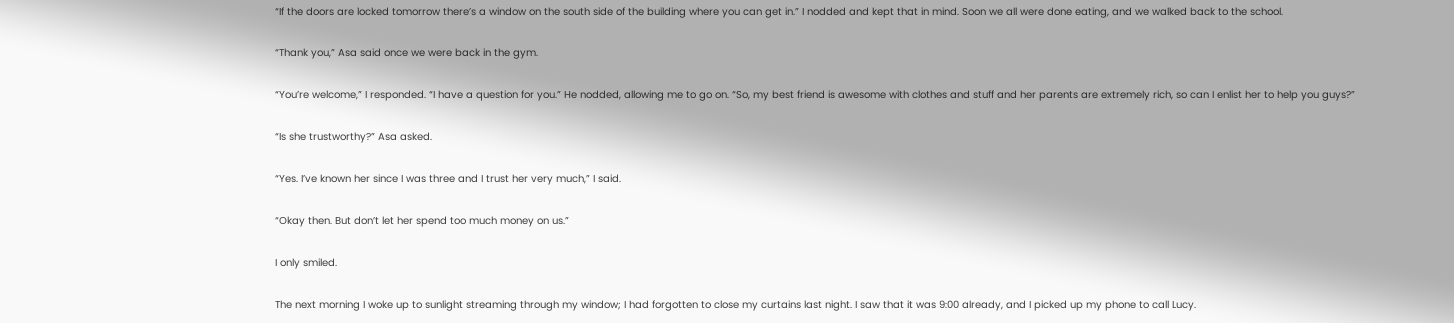“If the doors are locked tomorrow there’s a window on the south side of the building where you can get in.” I nodded and kept that in mind. Soon we all were done eating, and we walked back to the school.

“Thank you,” Asa said once we were back in the gym.

“You’re welcome,” I responded. “I have a question for you.” He nodded, allowing me to go on. “So, my best friend is awesome with clothes and stuff and her parents are extremely rich, so can I enlist her to help you guys?”

“Is she trustworthy?” Asa asked.

“Yes. I’ve known her since I was three and I trust her very much,” I said.

“Okay then. But don’t let her spend too much money on us.”

I only smiled.

The next morning I woke up to sunlight streaming through my window; I had forgotten to close my curtains last night. I saw that it was 9:00 already, and I picked up my phone to call Lucy.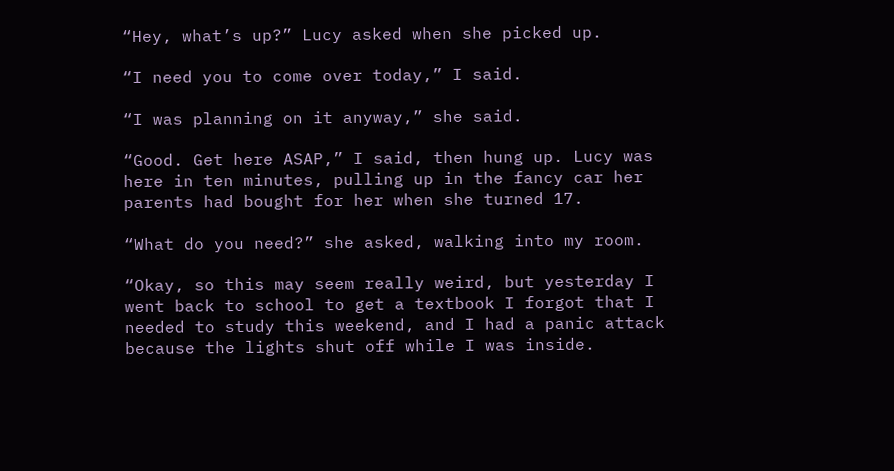“Hey, what’s up?” Lucy asked when she picked up.

“I need you to come over today,” I said.

“I was planning on it anyway,” she said.

“Good. Get here ASAP,” I said, then hung up. Lucy was here in ten minutes, pulling up in the fancy car her parents had bought for her when she turned 17.

“What do you need?” she asked, walking into my room.

“Okay, so this may seem really weird, but yesterday I went back to school to get a textbook I forgot that I needed to study this weekend, and I had a panic attack because the lights shut off while I was inside.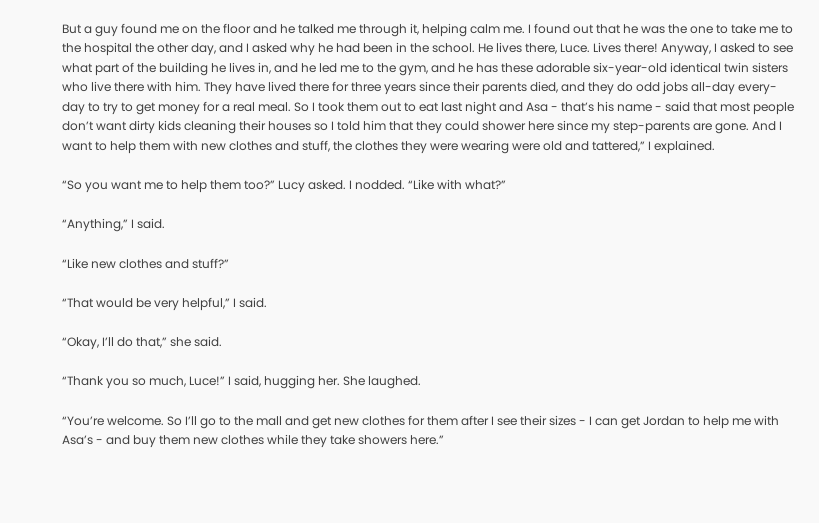But a guy found me on the floor and he talked me through it, helping calm me. I found out that he was the one to take me to the hospital the other day, and I asked why he had been in the school. He lives there, Luce. Lives there! Anyway, I asked to see what part of the building he lives in, and he led me to the gym, and he has these adorable six-year-old identical twin sisters who live there with him. They have lived there for three years since their parents died, and they do odd jobs all-day every-day to try to get money for a real meal. So I took them out to eat last night and Asa - that’s his name - said that most people don’t want dirty kids cleaning their houses so I told him that they could shower here since my step-parents are gone. And I want to help them with new clothes and stuff, the clothes they were wearing were old and tattered,” I explained.

“So you want me to help them too?” Lucy asked. I nodded. “Like with what?”

“Anything,” I said.

“Like new clothes and stuff?”

“That would be very helpful,” I said.

“Okay, I’ll do that,” she said.

“Thank you so much, Luce!” I said, hugging her. She laughed.

“You’re welcome. So I’ll go to the mall and get new clothes for them after I see their sizes - I can get Jordan to help me with Asa’s - and buy them new clothes while they take showers here.”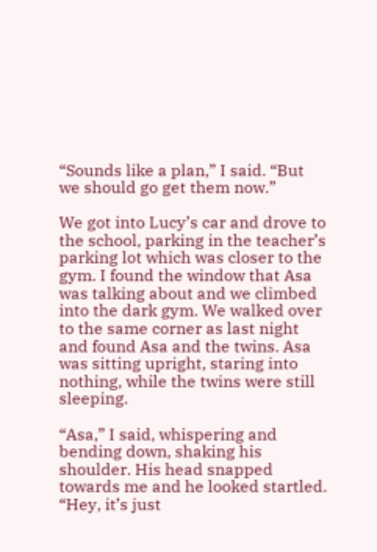“Sounds like a plan,” I said. “But we should go get them now.”

We got into Lucy’s car and drove to the school, parking in the teacher’s parking lot which was closer to the gym. I found the window that Asa was talking about and we climbed into the dark gym. We walked over to the same corner as last night and found Asa and the twins. Asa was sitting upright, staring into nothing, while the twins were still sleeping.

“Asa,” I said, whispering and bending down, shaking his shoulder. His head snapped towards me and he looked startled. “Hey, it’s just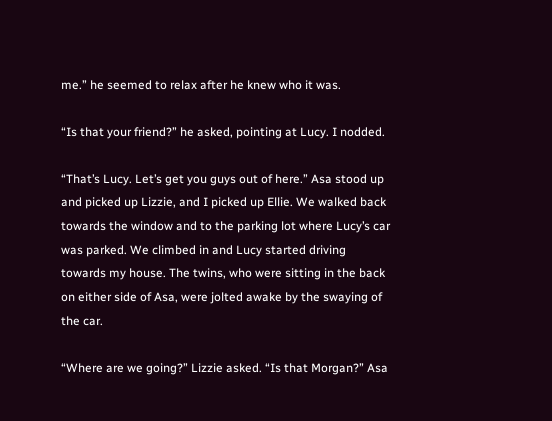me.” he seemed to relax after he knew who it was.

“Is that your friend?” he asked, pointing at Lucy. I nodded.

“That’s Lucy. Let’s get you guys out of here.” Asa stood up and picked up Lizzie, and I picked up Ellie. We walked back towards the window and to the parking lot where Lucy’s car was parked. We climbed in and Lucy started driving towards my house. The twins, who were sitting in the back on either side of Asa, were jolted awake by the swaying of the car.

“Where are we going?” Lizzie asked. “Is that Morgan?” Asa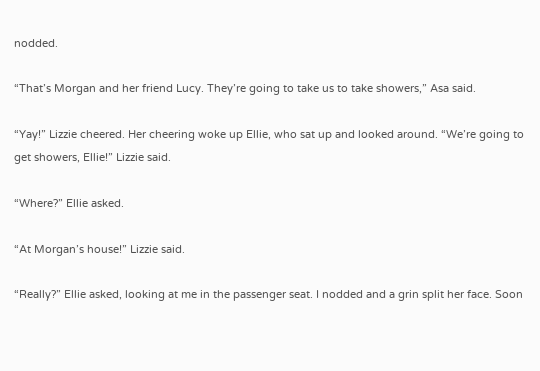nodded.

“That’s Morgan and her friend Lucy. They’re going to take us to take showers,” Asa said.

“Yay!” Lizzie cheered. Her cheering woke up Ellie, who sat up and looked around. “We’re going to get showers, Ellie!” Lizzie said.

“Where?” Ellie asked.

“At Morgan’s house!” Lizzie said.

“Really?” Ellie asked, looking at me in the passenger seat. I nodded and a grin split her face. Soon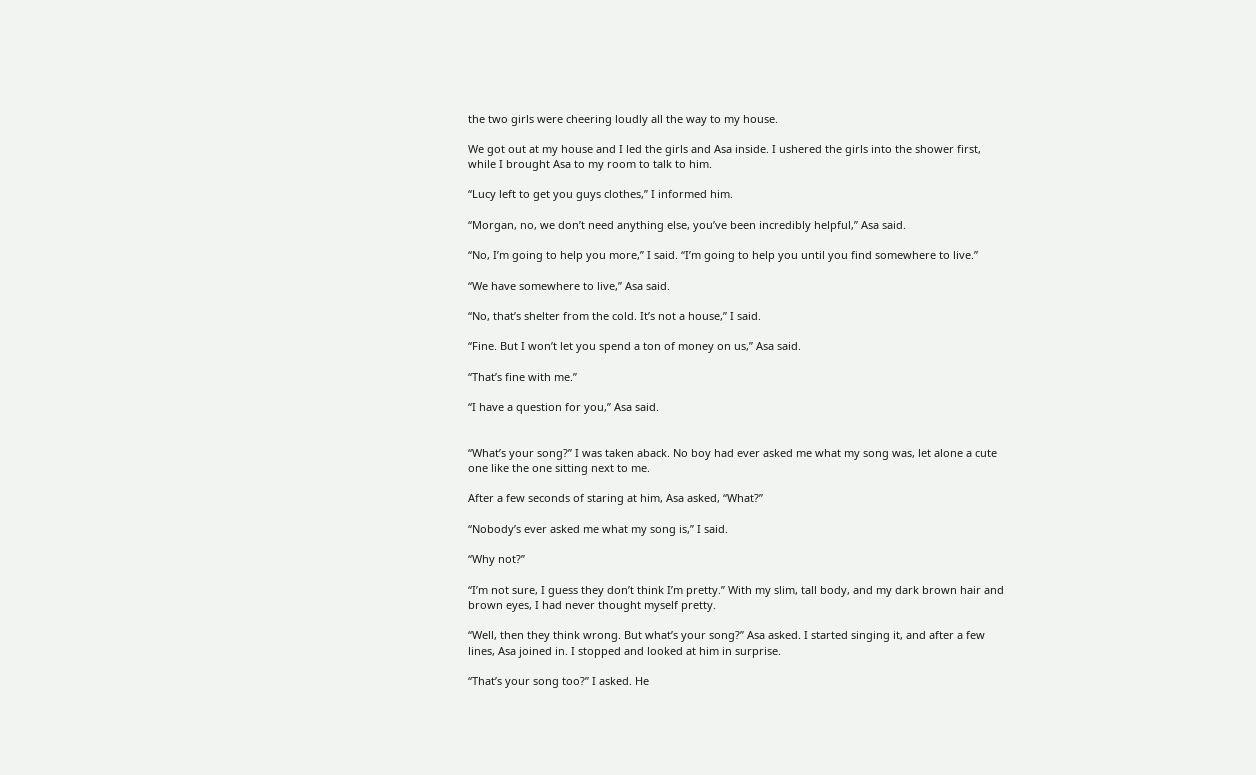the two girls were cheering loudly all the way to my house.

We got out at my house and I led the girls and Asa inside. I ushered the girls into the shower first, while I brought Asa to my room to talk to him.

“Lucy left to get you guys clothes,” I informed him.

“Morgan, no, we don’t need anything else, you’ve been incredibly helpful,” Asa said.

“No, I’m going to help you more,” I said. “I’m going to help you until you find somewhere to live.”

“We have somewhere to live,” Asa said.

“No, that’s shelter from the cold. It’s not a house,” I said.

“Fine. But I won’t let you spend a ton of money on us,” Asa said.

“That’s fine with me.”

“I have a question for you,” Asa said.


“What’s your song?” I was taken aback. No boy had ever asked me what my song was, let alone a cute one like the one sitting next to me.

After a few seconds of staring at him, Asa asked, “What?”

“Nobody’s ever asked me what my song is,” I said.

“Why not?”

“I’m not sure, I guess they don’t think I’m pretty.” With my slim, tall body, and my dark brown hair and brown eyes, I had never thought myself pretty.

“Well, then they think wrong. But what’s your song?” Asa asked. I started singing it, and after a few lines, Asa joined in. I stopped and looked at him in surprise.

“That’s your song too?” I asked. He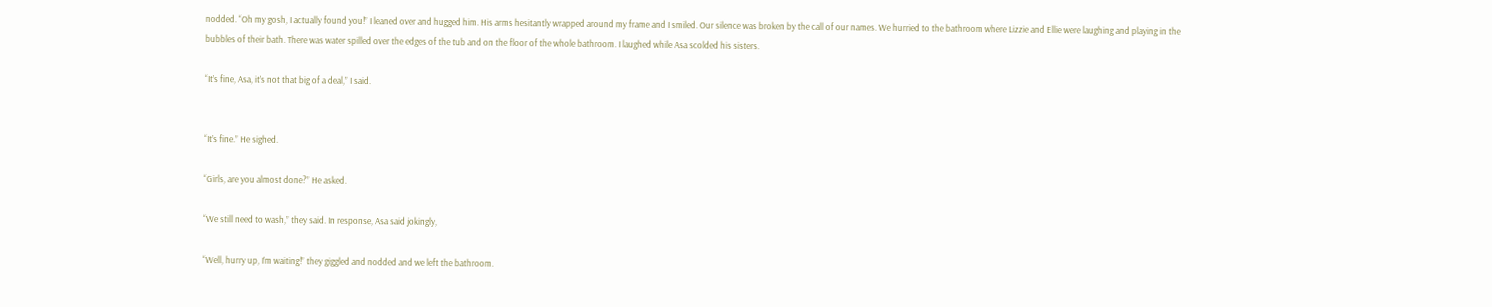nodded. “Oh my gosh, I actually found you!” I leaned over and hugged him. His arms hesitantly wrapped around my frame and I smiled. Our silence was broken by the call of our names. We hurried to the bathroom where Lizzie and Ellie were laughing and playing in the bubbles of their bath. There was water spilled over the edges of the tub and on the floor of the whole bathroom. I laughed while Asa scolded his sisters.

“It’s fine, Asa, it’s not that big of a deal,” I said.


“It’s fine.” He sighed.

“Girls, are you almost done?” He asked.

“We still need to wash,” they said. In response, Asa said jokingly,

“Well, hurry up, I’m waiting!” they giggled and nodded and we left the bathroom.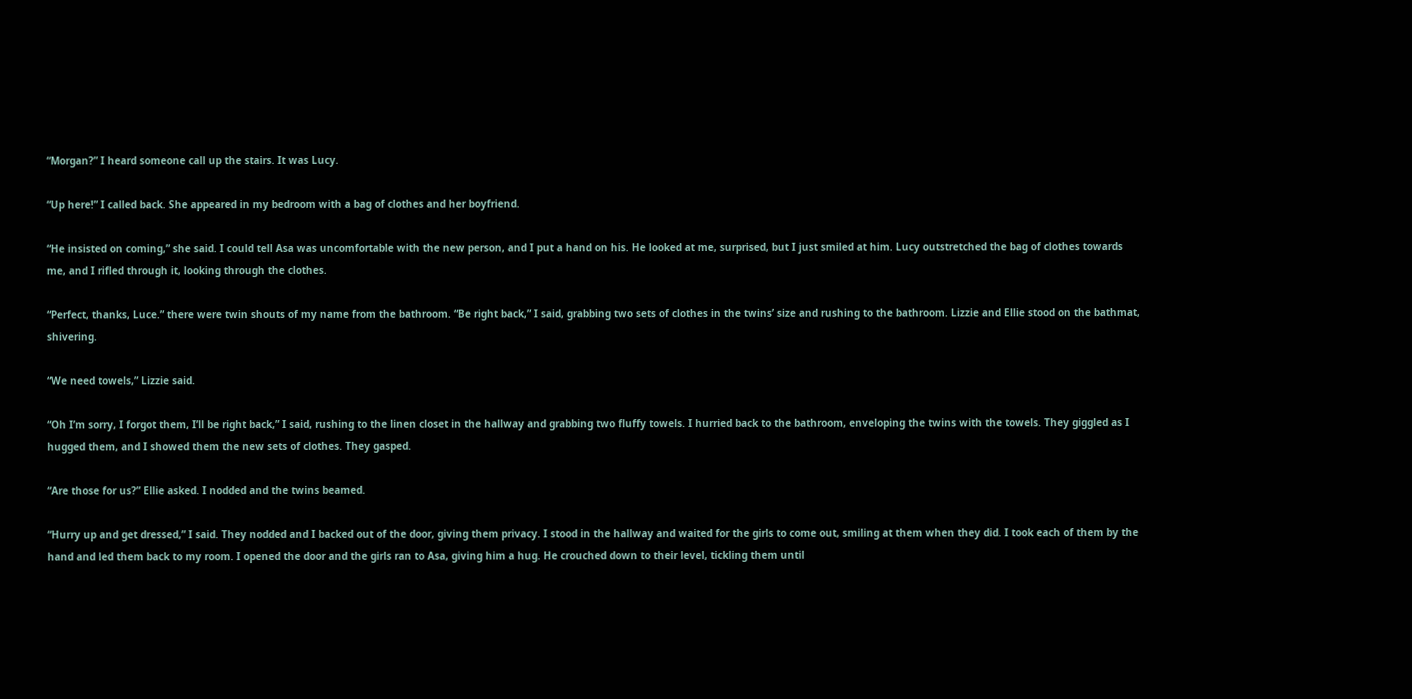“Morgan?” I heard someone call up the stairs. It was Lucy.

“Up here!” I called back. She appeared in my bedroom with a bag of clothes and her boyfriend.

“He insisted on coming,” she said. I could tell Asa was uncomfortable with the new person, and I put a hand on his. He looked at me, surprised, but I just smiled at him. Lucy outstretched the bag of clothes towards me, and I rifled through it, looking through the clothes.

“Perfect, thanks, Luce.” there were twin shouts of my name from the bathroom. “Be right back,” I said, grabbing two sets of clothes in the twins’ size and rushing to the bathroom. Lizzie and Ellie stood on the bathmat, shivering.

“We need towels,” Lizzie said.

“Oh I’m sorry, I forgot them, I’ll be right back,” I said, rushing to the linen closet in the hallway and grabbing two fluffy towels. I hurried back to the bathroom, enveloping the twins with the towels. They giggled as I hugged them, and I showed them the new sets of clothes. They gasped.

“Are those for us?” Ellie asked. I nodded and the twins beamed.

“Hurry up and get dressed,” I said. They nodded and I backed out of the door, giving them privacy. I stood in the hallway and waited for the girls to come out, smiling at them when they did. I took each of them by the hand and led them back to my room. I opened the door and the girls ran to Asa, giving him a hug. He crouched down to their level, tickling them until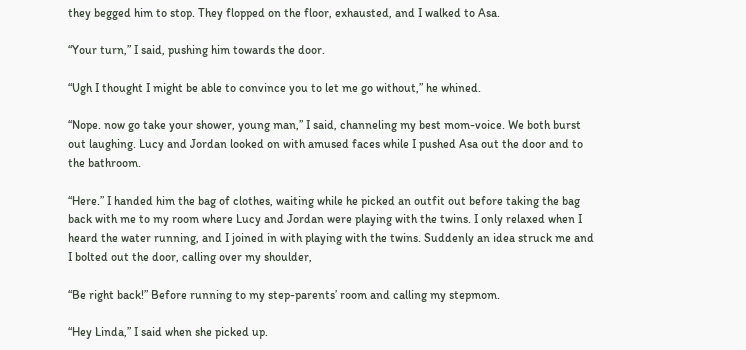they begged him to stop. They flopped on the floor, exhausted, and I walked to Asa.

“Your turn,” I said, pushing him towards the door.

“Ugh I thought I might be able to convince you to let me go without,” he whined.

“Nope. now go take your shower, young man,” I said, channeling my best mom-voice. We both burst out laughing. Lucy and Jordan looked on with amused faces while I pushed Asa out the door and to the bathroom.

“Here.” I handed him the bag of clothes, waiting while he picked an outfit out before taking the bag back with me to my room where Lucy and Jordan were playing with the twins. I only relaxed when I heard the water running, and I joined in with playing with the twins. Suddenly an idea struck me and I bolted out the door, calling over my shoulder,

“Be right back!” Before running to my step-parents’ room and calling my stepmom.

“Hey Linda,” I said when she picked up.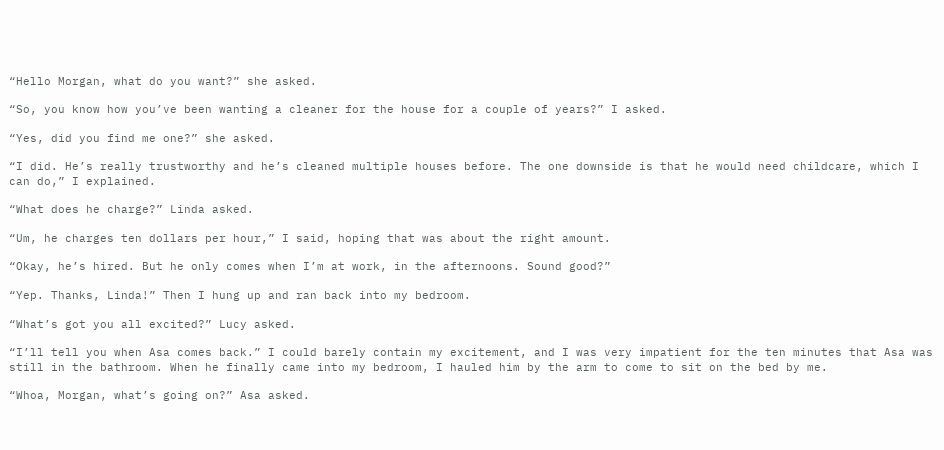“Hello Morgan, what do you want?” she asked.

“So, you know how you’ve been wanting a cleaner for the house for a couple of years?” I asked.

“Yes, did you find me one?” she asked.

“I did. He’s really trustworthy and he’s cleaned multiple houses before. The one downside is that he would need childcare, which I can do,” I explained.

“What does he charge?” Linda asked.

“Um, he charges ten dollars per hour,” I said, hoping that was about the right amount.

“Okay, he’s hired. But he only comes when I’m at work, in the afternoons. Sound good?”

“Yep. Thanks, Linda!” Then I hung up and ran back into my bedroom.

“What’s got you all excited?” Lucy asked.

“I’ll tell you when Asa comes back.” I could barely contain my excitement, and I was very impatient for the ten minutes that Asa was still in the bathroom. When he finally came into my bedroom, I hauled him by the arm to come to sit on the bed by me.

“Whoa, Morgan, what’s going on?” Asa asked.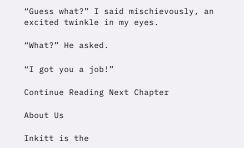“Guess what?” I said mischievously, an excited twinkle in my eyes.

“What?” He asked.

“I got you a job!”

Continue Reading Next Chapter

About Us

Inkitt is the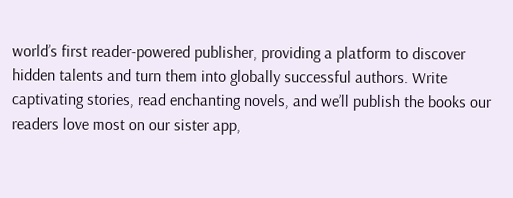world’s first reader-powered publisher, providing a platform to discover hidden talents and turn them into globally successful authors. Write captivating stories, read enchanting novels, and we’ll publish the books our readers love most on our sister app,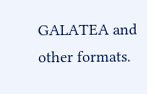GALATEA and other formats.